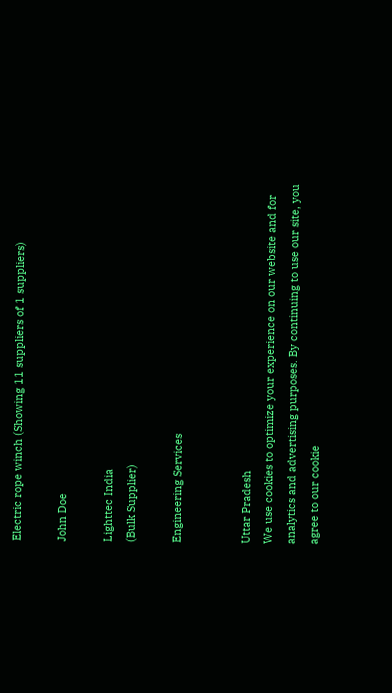Electric rope winch (Showing 11 suppliers of 1 suppliers)

John Doe

Lighttec India
(Bulk Supplier)

Engineering Services


Uttar Pradesh
We use cookies to optimize your experience on our website and for analytics and advertising purposes. By continuing to use our site, you agree to our cookie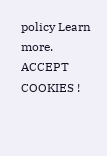policy Learn more. ACCEPT COOKIES !